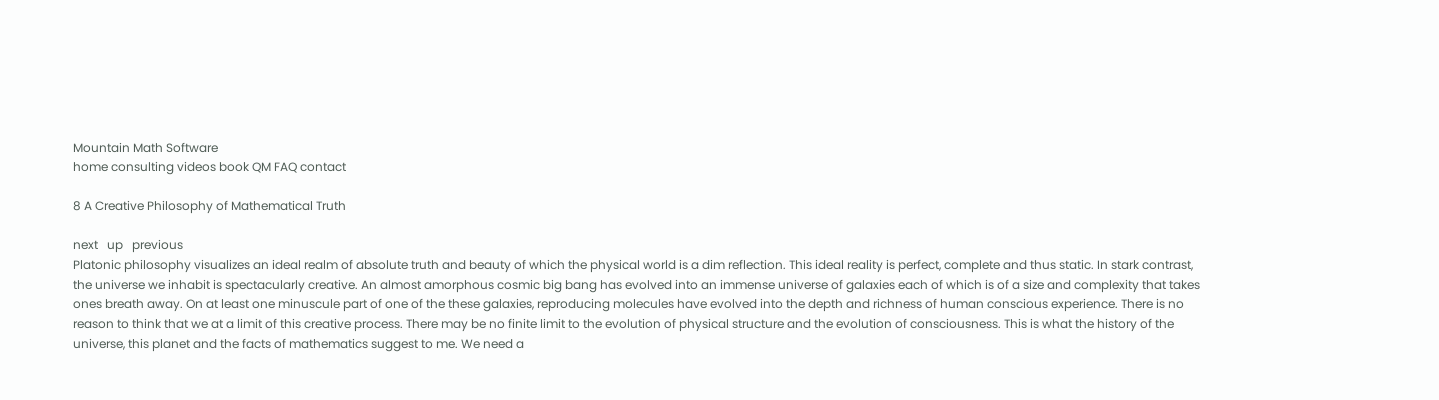Mountain Math Software
home consulting videos book QM FAQ contact

8 A Creative Philosophy of Mathematical Truth

next   up   previous
Platonic philosophy visualizes an ideal realm of absolute truth and beauty of which the physical world is a dim reflection. This ideal reality is perfect, complete and thus static. In stark contrast, the universe we inhabit is spectacularly creative. An almost amorphous cosmic big bang has evolved into an immense universe of galaxies each of which is of a size and complexity that takes ones breath away. On at least one minuscule part of one of the these galaxies, reproducing molecules have evolved into the depth and richness of human conscious experience. There is no reason to think that we at a limit of this creative process. There may be no finite limit to the evolution of physical structure and the evolution of consciousness. This is what the history of the universe, this planet and the facts of mathematics suggest to me. We need a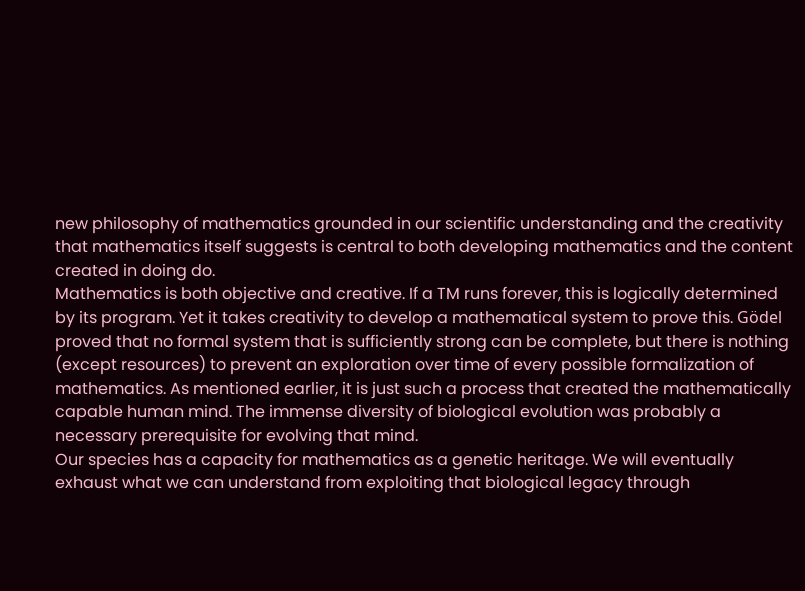new philosophy of mathematics grounded in our scientific understanding and the creativity that mathematics itself suggests is central to both developing mathematics and the content created in doing do.
Mathematics is both objective and creative. If a TM runs forever, this is logically determined by its program. Yet it takes creativity to develop a mathematical system to prove this. Gödel proved that no formal system that is sufficiently strong can be complete, but there is nothing (except resources) to prevent an exploration over time of every possible formalization of mathematics. As mentioned earlier, it is just such a process that created the mathematically capable human mind. The immense diversity of biological evolution was probably a necessary prerequisite for evolving that mind.
Our species has a capacity for mathematics as a genetic heritage. We will eventually exhaust what we can understand from exploiting that biological legacy through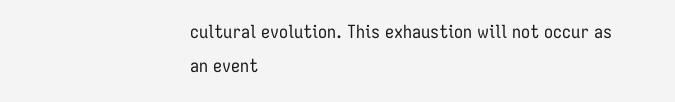cultural evolution. This exhaustion will not occur as an event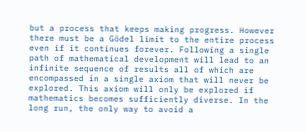but a process that keeps making progress. However there must be a Gödel limit to the entire process even if it continues forever. Following a single path of mathematical development will lead to an infinite sequence of results all of which are encompassed in a single axiom that will never be explored. This axiom will only be explored if mathematics becomes sufficiently diverse. In the long run, the only way to avoid a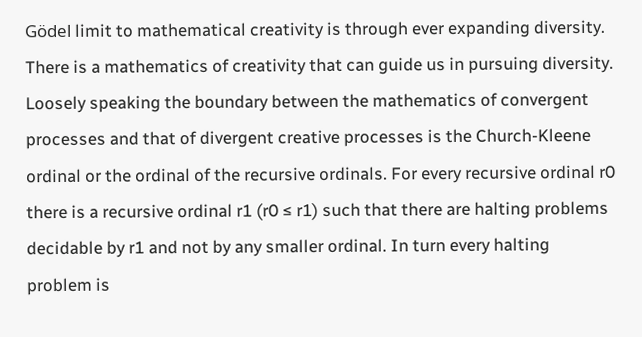Gödel limit to mathematical creativity is through ever expanding diversity.
There is a mathematics of creativity that can guide us in pursuing diversity. Loosely speaking the boundary between the mathematics of convergent processes and that of divergent creative processes is the Church-Kleene ordinal or the ordinal of the recursive ordinals. For every recursive ordinal r0 there is a recursive ordinal r1 (r0 ≤ r1) such that there are halting problems decidable by r1 and not by any smaller ordinal. In turn every halting problem is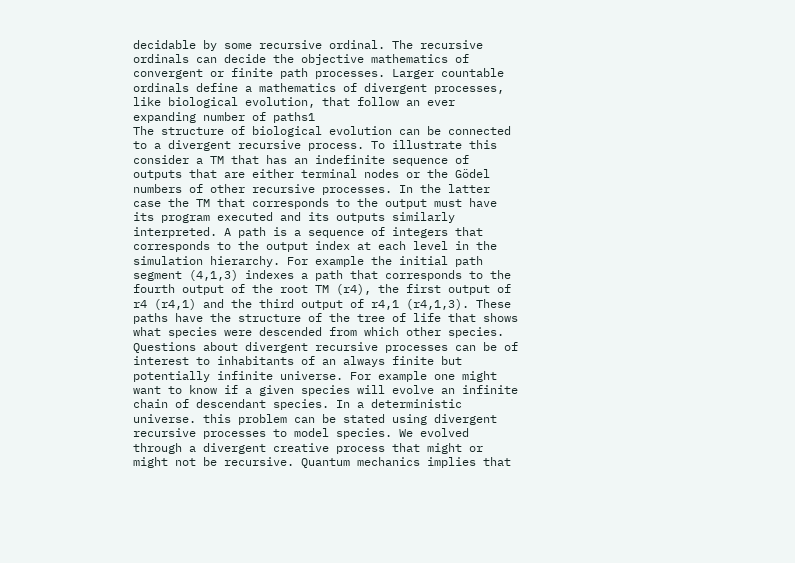decidable by some recursive ordinal. The recursive ordinals can decide the objective mathematics of convergent or finite path processes. Larger countable ordinals define a mathematics of divergent processes, like biological evolution, that follow an ever expanding number of paths1
The structure of biological evolution can be connected to a divergent recursive process. To illustrate this consider a TM that has an indefinite sequence of outputs that are either terminal nodes or the Gödel numbers of other recursive processes. In the latter case the TM that corresponds to the output must have its program executed and its outputs similarly interpreted. A path is a sequence of integers that corresponds to the output index at each level in the simulation hierarchy. For example the initial path segment (4,1,3) indexes a path that corresponds to the fourth output of the root TM (r4), the first output of r4 (r4,1) and the third output of r4,1 (r4,1,3). These paths have the structure of the tree of life that shows what species were descended from which other species.
Questions about divergent recursive processes can be of interest to inhabitants of an always finite but potentially infinite universe. For example one might want to know if a given species will evolve an infinite chain of descendant species. In a deterministic universe. this problem can be stated using divergent recursive processes to model species. We evolved through a divergent creative process that might or might not be recursive. Quantum mechanics implies that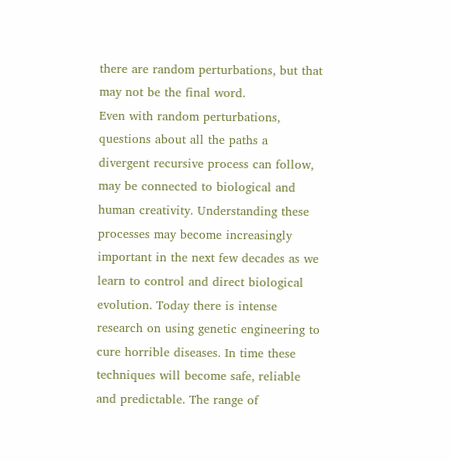there are random perturbations, but that may not be the final word.
Even with random perturbations, questions about all the paths a divergent recursive process can follow, may be connected to biological and human creativity. Understanding these processes may become increasingly important in the next few decades as we learn to control and direct biological evolution. Today there is intense research on using genetic engineering to cure horrible diseases. In time these techniques will become safe, reliable and predictable. The range of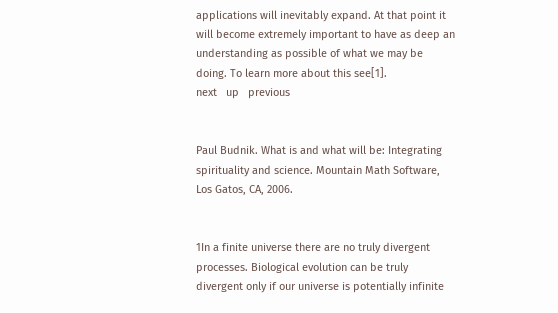applications will inevitably expand. At that point it will become extremely important to have as deep an understanding as possible of what we may be doing. To learn more about this see[1].
next   up   previous


Paul Budnik. What is and what will be: Integrating spirituality and science. Mountain Math Software, Los Gatos, CA, 2006.


1In a finite universe there are no truly divergent processes. Biological evolution can be truly divergent only if our universe is potentially infinite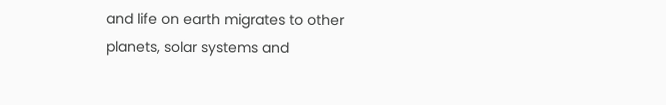and life on earth migrates to other planets, solar systems and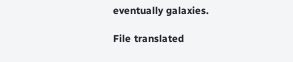eventually galaxies.

File translated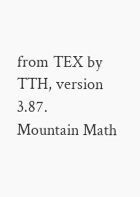from TEX by TTH, version 3.87.
Mountain Math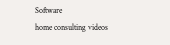Software
home consulting videos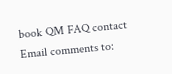book QM FAQ contact
Email comments to: